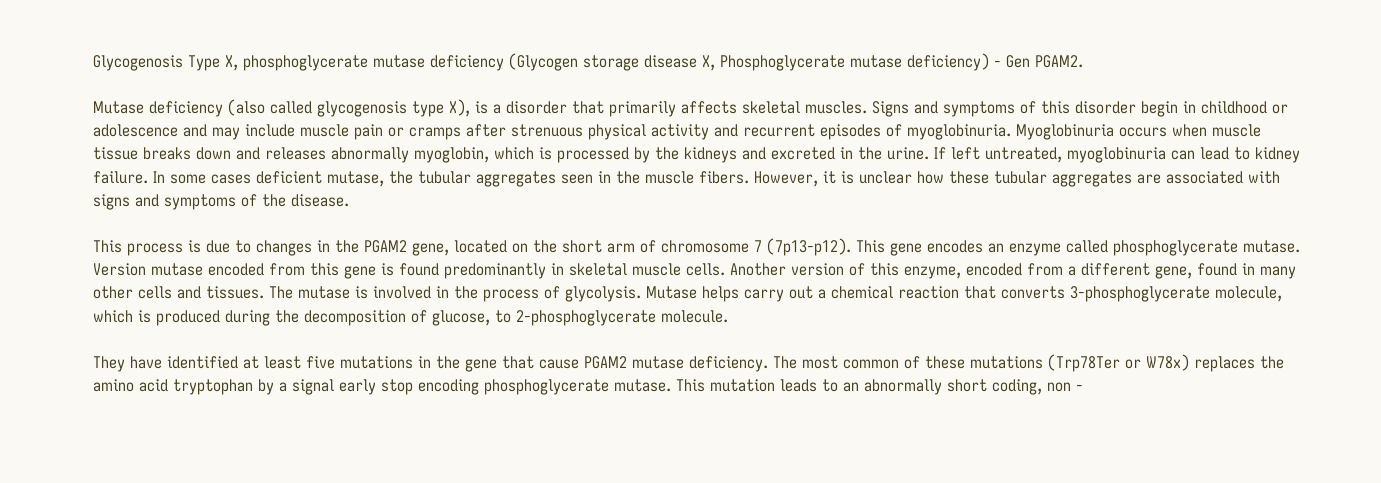Glycogenosis Type X, phosphoglycerate mutase deficiency (Glycogen storage disease X, Phosphoglycerate mutase deficiency) - Gen PGAM2.

Mutase deficiency (also called glycogenosis type X), is a disorder that primarily affects skeletal muscles. Signs and symptoms of this disorder begin in childhood or adolescence and may include muscle pain or cramps after strenuous physical activity and recurrent episodes of myoglobinuria. Myoglobinuria occurs when muscle tissue breaks down and releases abnormally myoglobin, which is processed by the kidneys and excreted in the urine. If left untreated, myoglobinuria can lead to kidney failure. In some cases deficient mutase, the tubular aggregates seen in the muscle fibers. However, it is unclear how these tubular aggregates are associated with signs and symptoms of the disease.

This process is due to changes in the PGAM2 gene, located on the short arm of chromosome 7 (7p13-p12). This gene encodes an enzyme called phosphoglycerate mutase. Version mutase encoded from this gene is found predominantly in skeletal muscle cells. Another version of this enzyme, encoded from a different gene, found in many other cells and tissues. The mutase is involved in the process of glycolysis. Mutase helps carry out a chemical reaction that converts 3-phosphoglycerate molecule, which is produced during the decomposition of glucose, to 2-phosphoglycerate molecule.

They have identified at least five mutations in the gene that cause PGAM2 mutase deficiency. The most common of these mutations (Trp78Ter or W78x) replaces the amino acid tryptophan by a signal early stop encoding phosphoglycerate mutase. This mutation leads to an abnormally short coding, non -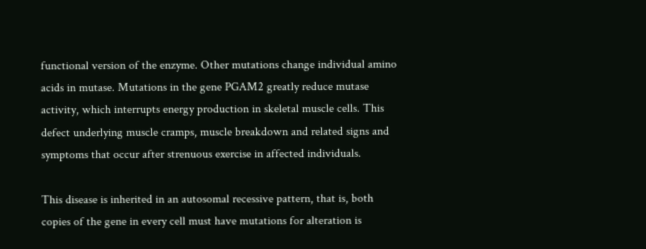functional version of the enzyme. Other mutations change individual amino acids in mutase. Mutations in the gene PGAM2 greatly reduce mutase activity, which interrupts energy production in skeletal muscle cells. This defect underlying muscle cramps, muscle breakdown and related signs and symptoms that occur after strenuous exercise in affected individuals.

This disease is inherited in an autosomal recessive pattern, that is, both copies of the gene in every cell must have mutations for alteration is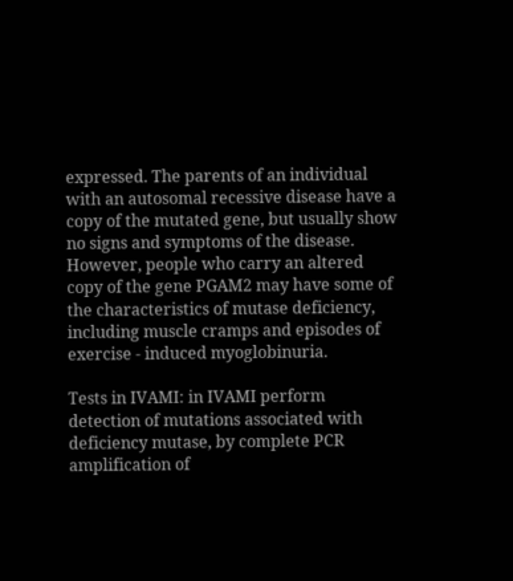expressed. The parents of an individual with an autosomal recessive disease have a copy of the mutated gene, but usually show no signs and symptoms of the disease. However, people who carry an altered copy of the gene PGAM2 may have some of the characteristics of mutase deficiency, including muscle cramps and episodes of exercise - induced myoglobinuria.

Tests in IVAMI: in IVAMI perform detection of mutations associated with deficiency mutase, by complete PCR amplification of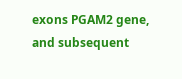exons PGAM2 gene, and subsequent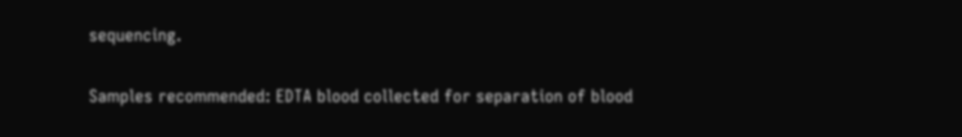sequencing.

Samples recommended: EDTA blood collected for separation of blood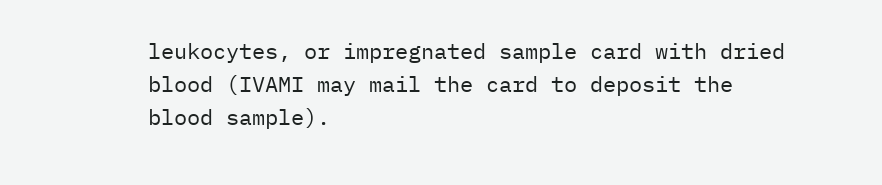leukocytes, or impregnated sample card with dried blood (IVAMI may mail the card to deposit the blood sample).